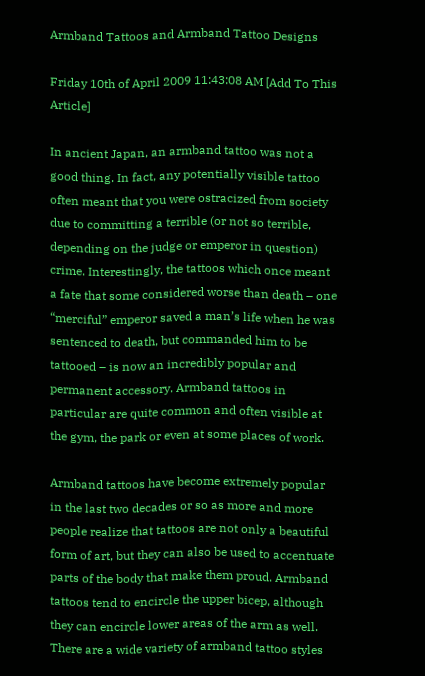Armband Tattoos and Armband Tattoo Designs

Friday 10th of April 2009 11:43:08 AM [Add To This Article]

In ancient Japan, an armband tattoo was not a good thing. In fact, any potentially visible tattoo often meant that you were ostracized from society due to committing a terrible (or not so terrible, depending on the judge or emperor in question) crime. Interestingly, the tattoos which once meant a fate that some considered worse than death – one “merciful” emperor saved a man’s life when he was sentenced to death, but commanded him to be tattooed – is now an incredibly popular and permanent accessory. Armband tattoos in particular are quite common and often visible at the gym, the park or even at some places of work.

Armband tattoos have become extremely popular in the last two decades or so as more and more people realize that tattoos are not only a beautiful form of art, but they can also be used to accentuate parts of the body that make them proud. Armband tattoos tend to encircle the upper bicep, although they can encircle lower areas of the arm as well. There are a wide variety of armband tattoo styles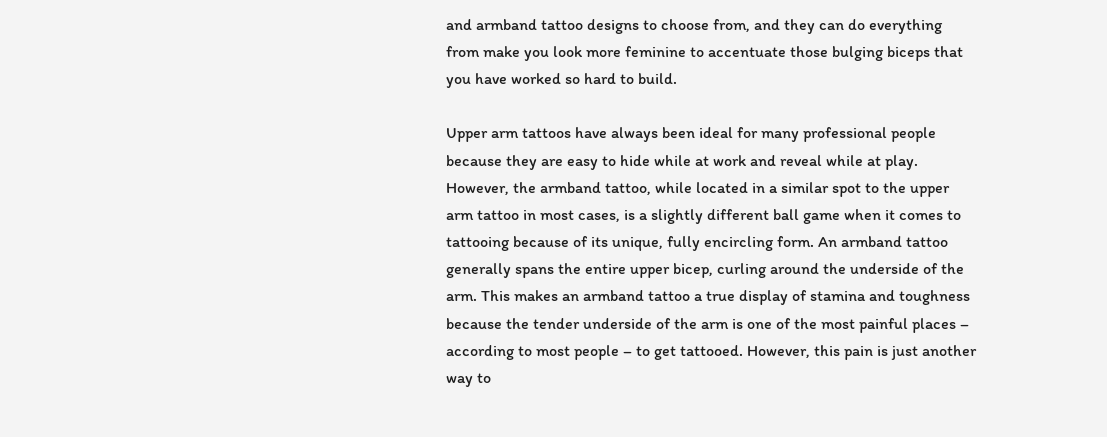and armband tattoo designs to choose from, and they can do everything from make you look more feminine to accentuate those bulging biceps that you have worked so hard to build.

Upper arm tattoos have always been ideal for many professional people because they are easy to hide while at work and reveal while at play. However, the armband tattoo, while located in a similar spot to the upper arm tattoo in most cases, is a slightly different ball game when it comes to tattooing because of its unique, fully encircling form. An armband tattoo generally spans the entire upper bicep, curling around the underside of the arm. This makes an armband tattoo a true display of stamina and toughness because the tender underside of the arm is one of the most painful places – according to most people – to get tattooed. However, this pain is just another way to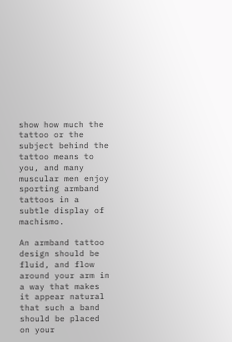show how much the tattoo or the subject behind the tattoo means to you, and many muscular men enjoy sporting armband tattoos in a subtle display of machismo.

An armband tattoo design should be fluid, and flow around your arm in a way that makes it appear natural that such a band should be placed on your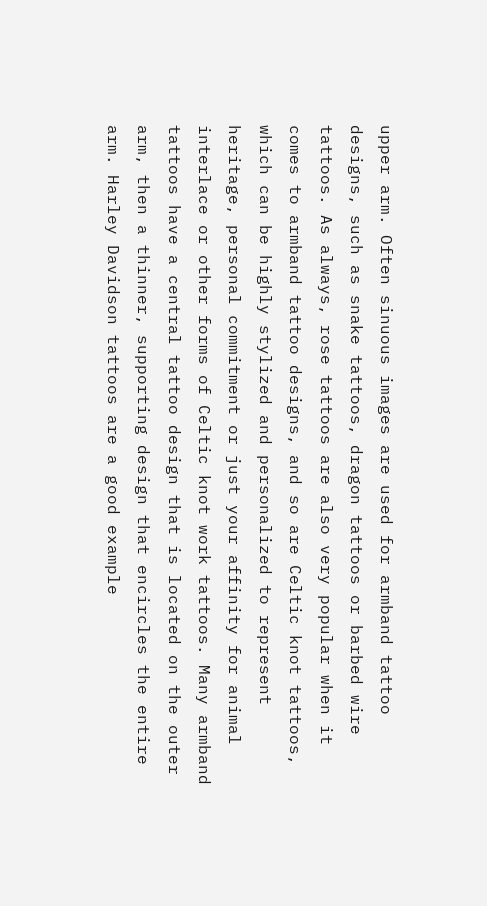upper arm. Often sinuous images are used for armband tattoo designs, such as snake tattoos, dragon tattoos or barbed wire tattoos. As always, rose tattoos are also very popular when it comes to armband tattoo designs, and so are Celtic knot tattoos, which can be highly stylized and personalized to represent heritage, personal commitment or just your affinity for animal interlace or other forms of Celtic knot work tattoos. Many armband tattoos have a central tattoo design that is located on the outer arm, then a thinner, supporting design that encircles the entire arm. Harley Davidson tattoos are a good example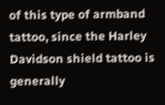of this type of armband tattoo, since the Harley Davidson shield tattoo is generally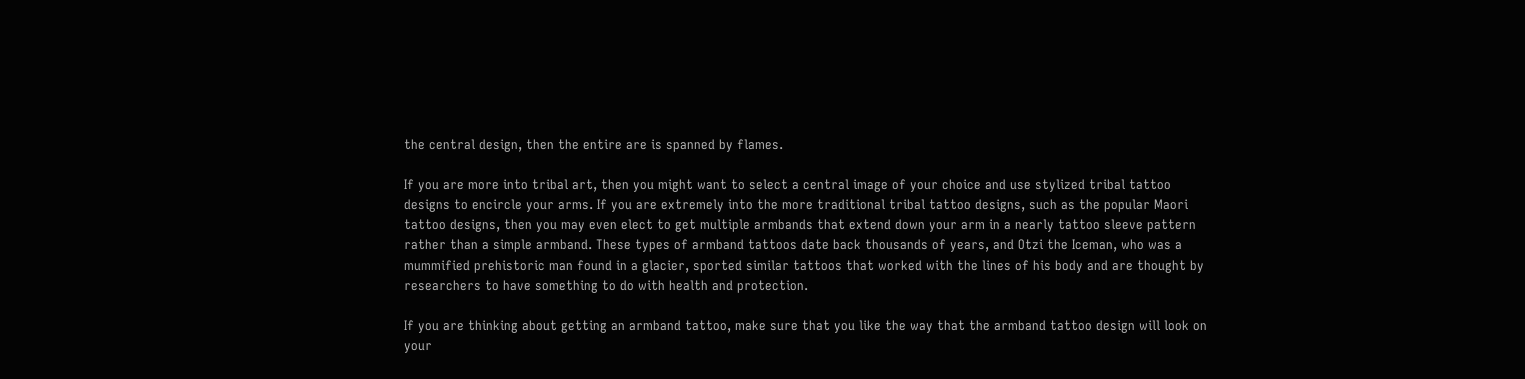the central design, then the entire are is spanned by flames.

If you are more into tribal art, then you might want to select a central image of your choice and use stylized tribal tattoo designs to encircle your arms. If you are extremely into the more traditional tribal tattoo designs, such as the popular Maori tattoo designs, then you may even elect to get multiple armbands that extend down your arm in a nearly tattoo sleeve pattern rather than a simple armband. These types of armband tattoos date back thousands of years, and Otzi the Iceman, who was a mummified prehistoric man found in a glacier, sported similar tattoos that worked with the lines of his body and are thought by researchers to have something to do with health and protection.

If you are thinking about getting an armband tattoo, make sure that you like the way that the armband tattoo design will look on your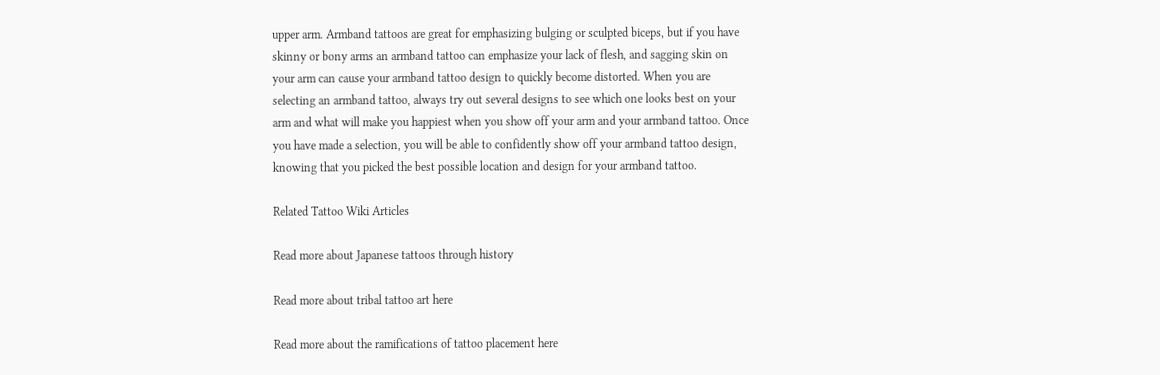upper arm. Armband tattoos are great for emphasizing bulging or sculpted biceps, but if you have skinny or bony arms an armband tattoo can emphasize your lack of flesh, and sagging skin on your arm can cause your armband tattoo design to quickly become distorted. When you are selecting an armband tattoo, always try out several designs to see which one looks best on your arm and what will make you happiest when you show off your arm and your armband tattoo. Once you have made a selection, you will be able to confidently show off your armband tattoo design, knowing that you picked the best possible location and design for your armband tattoo.

Related Tattoo Wiki Articles

Read more about Japanese tattoos through history

Read more about tribal tattoo art here

Read more about the ramifications of tattoo placement here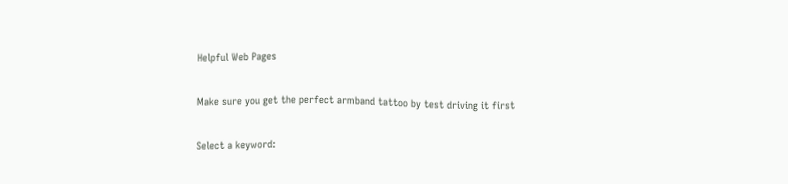Helpful Web Pages

Make sure you get the perfect armband tattoo by test driving it first

Select a keyword: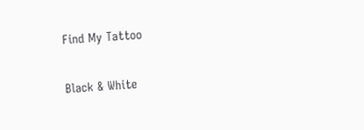Find My Tattoo

Black & White